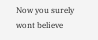Now you surely wont believe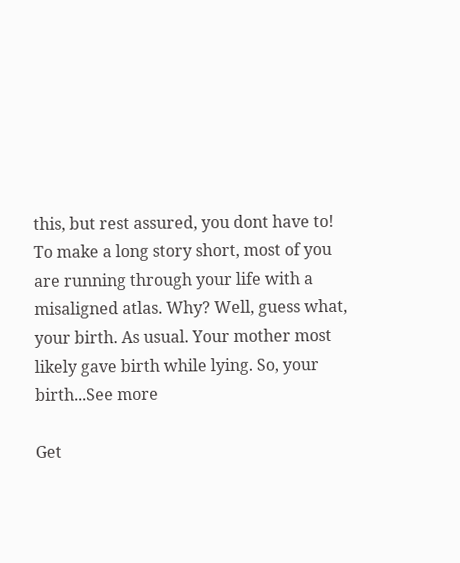this, but rest assured, you dont have to! To make a long story short, most of you are running through your life with a misaligned atlas. Why? Well, guess what, your birth. As usual. Your mother most likely gave birth while lying. So, your birth...See more

Get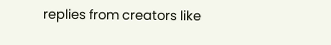replies from creators like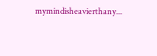mymindisheavierthany...